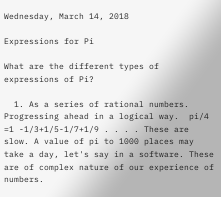Wednesday, March 14, 2018

Expressions for Pi

What are the different types of expressions of Pi?

  1. As a series of rational numbers. Progressing ahead in a logical way.  pi/4 =1 -1/3+1/5-1/7+1/9 . . . . These are slow. A value of pi to 1000 places may take a day, let's say in a software. These are of complex nature of our experience of numbers.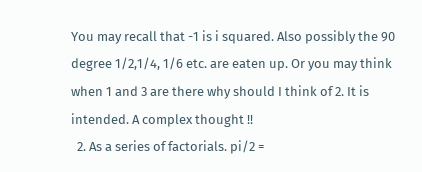You may recall that -1 is i squared. Also possibly the 90 degree 1/2,1/4, 1/6 etc. are eaten up. Or you may think when 1 and 3 are there why should I think of 2. It is intended. A complex thought !!
  2. As a series of factorials. pi/2 =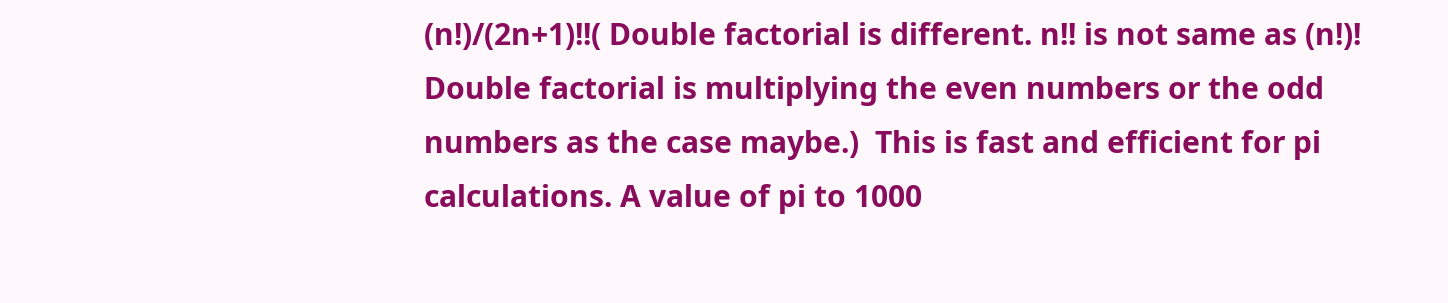(n!)/(2n+1)!!( Double factorial is different. n!! is not same as (n!)! Double factorial is multiplying the even numbers or the odd numbers as the case maybe.)  This is fast and efficient for pi calculations. A value of pi to 1000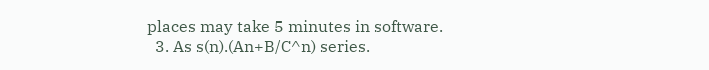places may take 5 minutes in software.
  3. As s(n).(An+B/C^n) series.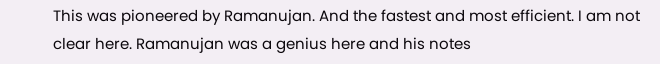This was pioneered by Ramanujan. And the fastest and most efficient. I am not clear here. Ramanujan was a genius here and his notes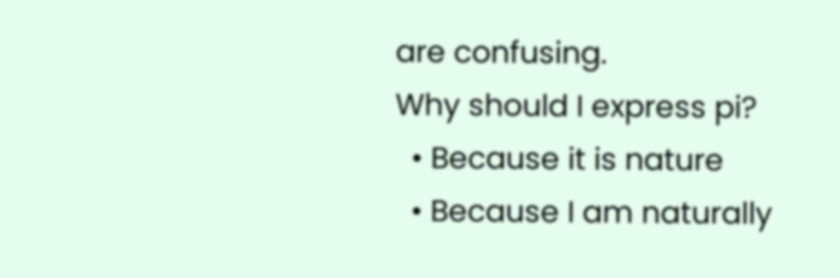are confusing.
Why should I express pi?
  • Because it is nature
  • Because I am naturally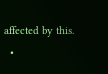affected by this.
  •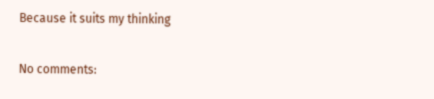Because it suits my thinking

No comments: